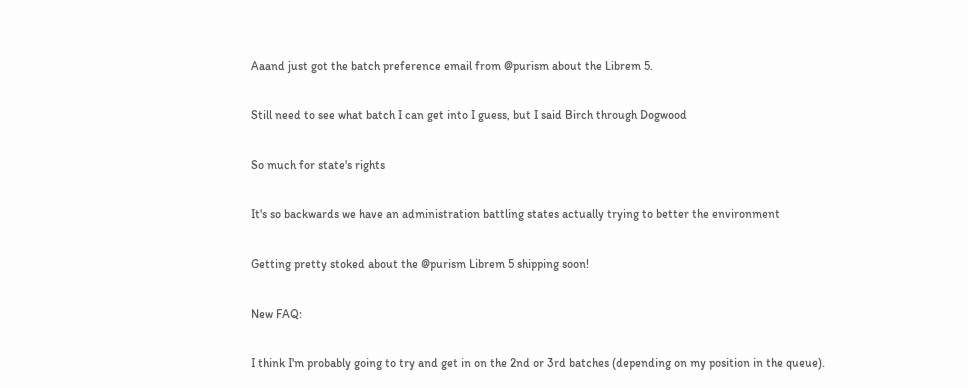Aaand just got the batch preference email from @purism about the Librem 5.

Still need to see what batch I can get into I guess, but I said Birch through Dogwood

So much for state's rights

It's so backwards we have an administration battling states actually trying to better the environment

Getting pretty stoked about the @purism Librem 5 shipping soon!

New FAQ:

I think I'm probably going to try and get in on the 2nd or 3rd batches (depending on my position in the queue).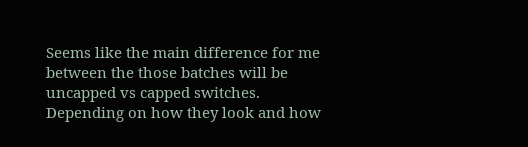Seems like the main difference for me between the those batches will be uncapped vs capped switches. Depending on how they look and how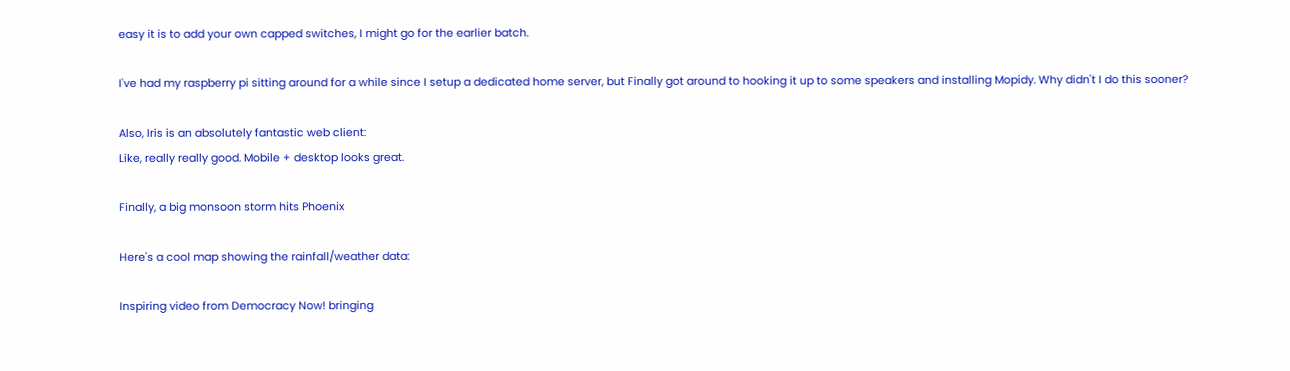easy it is to add your own capped switches, I might go for the earlier batch.

I've had my raspberry pi sitting around for a while since I setup a dedicated home server, but Finally got around to hooking it up to some speakers and installing Mopidy. Why didn't I do this sooner?

Also, Iris is an absolutely fantastic web client:
Like, really really good. Mobile + desktop looks great.

Finally, a big monsoon storm hits Phoenix

Here's a cool map showing the rainfall/weather data:

Inspiring video from Democracy Now! bringing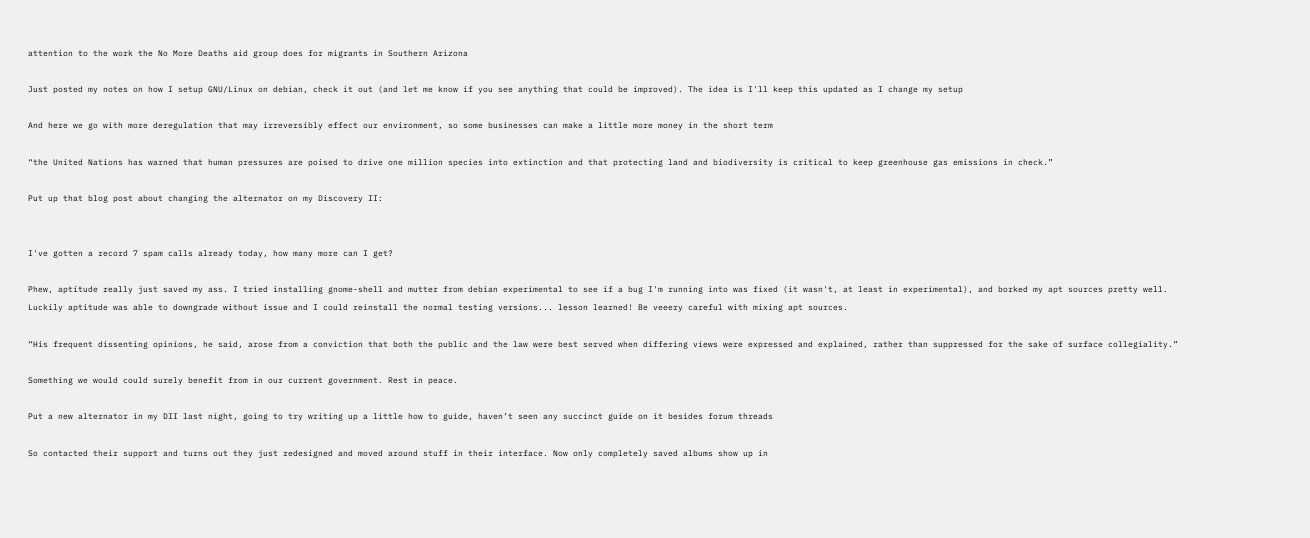attention to the work the No More Deaths aid group does for migrants in Southern Arizona

Just posted my notes on how I setup GNU/Linux on debian, check it out (and let me know if you see anything that could be improved). The idea is I'll keep this updated as I change my setup

And here we go with more deregulation that may irreversibly effect our environment, so some businesses can make a little more money in the short term

“the United Nations has warned that human pressures are poised to drive one million species into extinction and that protecting land and biodiversity is critical to keep greenhouse gas emissions in check.”

Put up that blog post about changing the alternator on my Discovery II:


I've gotten a record 7 spam calls already today, how many more can I get?

Phew, aptitude really just saved my ass. I tried installing gnome-shell and mutter from debian experimental to see if a bug I'm running into was fixed (it wasn't, at least in experimental), and borked my apt sources pretty well. Luckily aptitude was able to downgrade without issue and I could reinstall the normal testing versions... lesson learned! Be veeery careful with mixing apt sources.

“His frequent dissenting opinions, he said, arose from a conviction that both the public and the law were best served when differing views were expressed and explained, rather than suppressed for the sake of surface collegiality.”

Something we would could surely benefit from in our current government. Rest in peace.

Put a new alternator in my DII last night, going to try writing up a little how to guide, haven’t seen any succinct guide on it besides forum threads

So contacted their support and turns out they just redesigned and moved around stuff in their interface. Now only completely saved albums show up in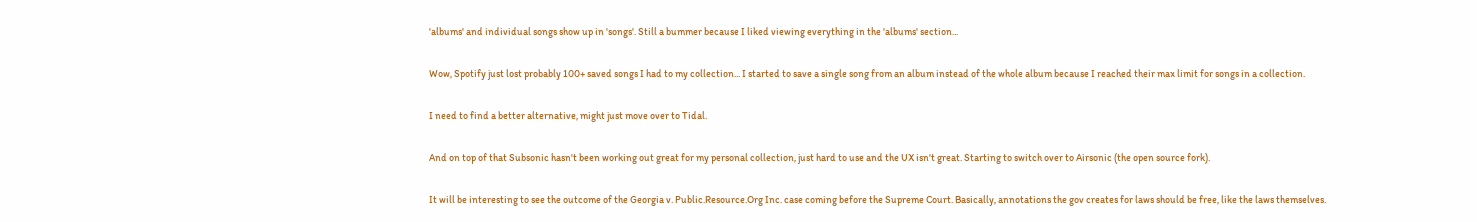'albums' and individual songs show up in 'songs'. Still a bummer because I liked viewing everything in the 'albums' section...

Wow, Spotify just lost probably 100+ saved songs I had to my collection... I started to save a single song from an album instead of the whole album because I reached their max limit for songs in a collection.

I need to find a better alternative, might just move over to Tidal.

And on top of that Subsonic hasn't been working out great for my personal collection, just hard to use and the UX isn't great. Starting to switch over to Airsonic (the open source fork).

It will be interesting to see the outcome of the Georgia v. Public.Resource.Org Inc. case coming before the Supreme Court. Basically, annotations the gov creates for laws should be free, like the laws themselves.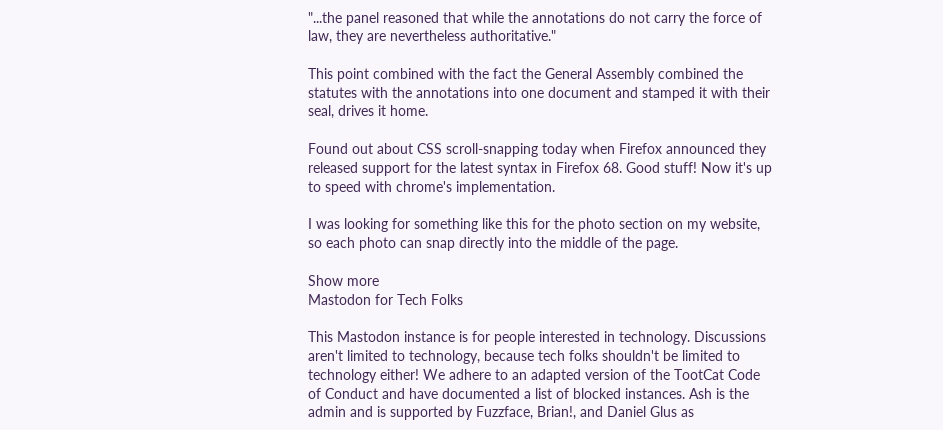"...the panel reasoned that while the annotations do not carry the force of law, they are nevertheless authoritative."

This point combined with the fact the General Assembly combined the statutes with the annotations into one document and stamped it with their seal, drives it home.

Found out about CSS scroll-snapping today when Firefox announced they released support for the latest syntax in Firefox 68. Good stuff! Now it's up to speed with chrome's implementation.

I was looking for something like this for the photo section on my website, so each photo can snap directly into the middle of the page.

Show more
Mastodon for Tech Folks

This Mastodon instance is for people interested in technology. Discussions aren't limited to technology, because tech folks shouldn't be limited to technology either! We adhere to an adapted version of the TootCat Code of Conduct and have documented a list of blocked instances. Ash is the admin and is supported by Fuzzface, Brian!, and Daniel Glus as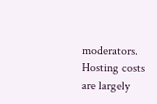moderators. Hosting costs are largely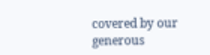covered by our generous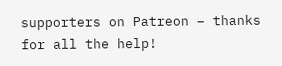supporters on Patreon – thanks for all the help!